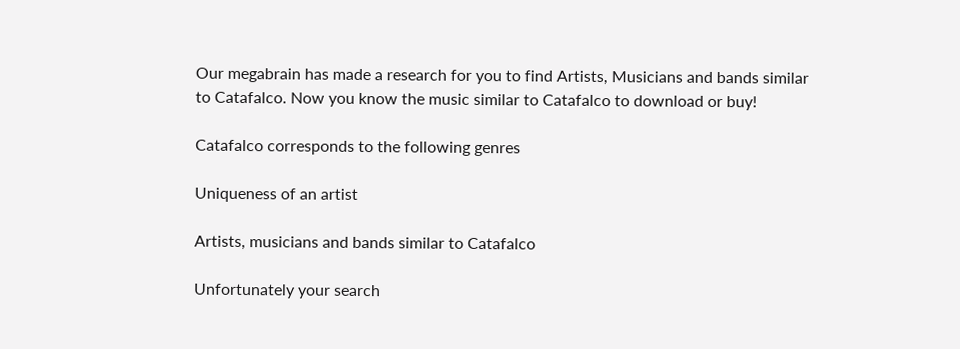Our megabrain has made a research for you to find Artists, Musicians and bands similar to Catafalco. Now you know the music similar to Catafalco to download or buy!

Catafalco corresponds to the following genres

Uniqueness of an artist

Artists, musicians and bands similar to Catafalco

Unfortunately your search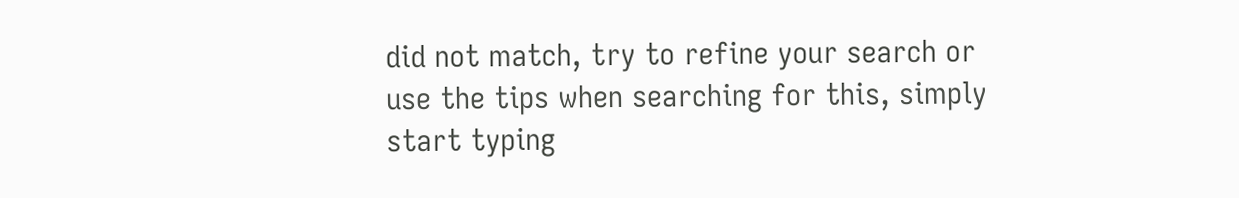did not match, try to refine your search or use the tips when searching for this, simply start typing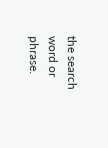the search word or phrase.